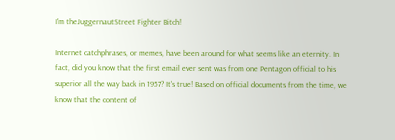I'm theJuggernautStreet Fighter Bitch!

Internet catchphrases, or memes, have been around for what seems like an eternity. In fact, did you know that the first email ever sent was from one Pentagon official to his superior all the way back in 1957? It's true! Based on official documents from the time, we know that the content of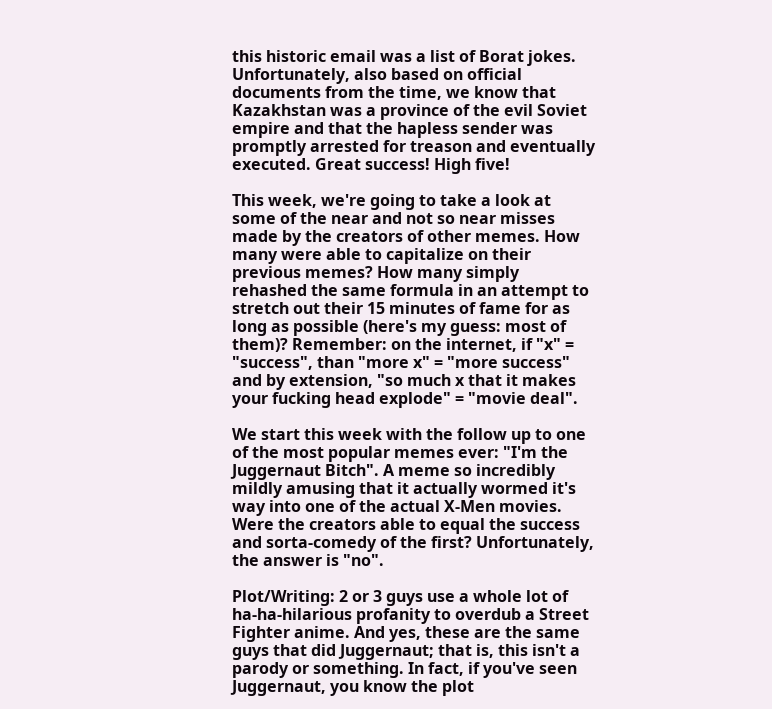this historic email was a list of Borat jokes. Unfortunately, also based on official documents from the time, we know that Kazakhstan was a province of the evil Soviet empire and that the hapless sender was promptly arrested for treason and eventually executed. Great success! High five!

This week, we're going to take a look at some of the near and not so near misses made by the creators of other memes. How many were able to capitalize on their previous memes? How many simply rehashed the same formula in an attempt to stretch out their 15 minutes of fame for as long as possible (here's my guess: most of them)? Remember: on the internet, if "x" = "success", than "more x" = "more success" and by extension, "so much x that it makes your fucking head explode" = "movie deal".

We start this week with the follow up to one of the most popular memes ever: "I'm the Juggernaut Bitch". A meme so incredibly mildly amusing that it actually wormed it's way into one of the actual X-Men movies. Were the creators able to equal the success and sorta-comedy of the first? Unfortunately, the answer is "no".

Plot/Writing: 2 or 3 guys use a whole lot of ha-ha-hilarious profanity to overdub a Street Fighter anime. And yes, these are the same guys that did Juggernaut; that is, this isn't a parody or something. In fact, if you've seen Juggernaut, you know the plot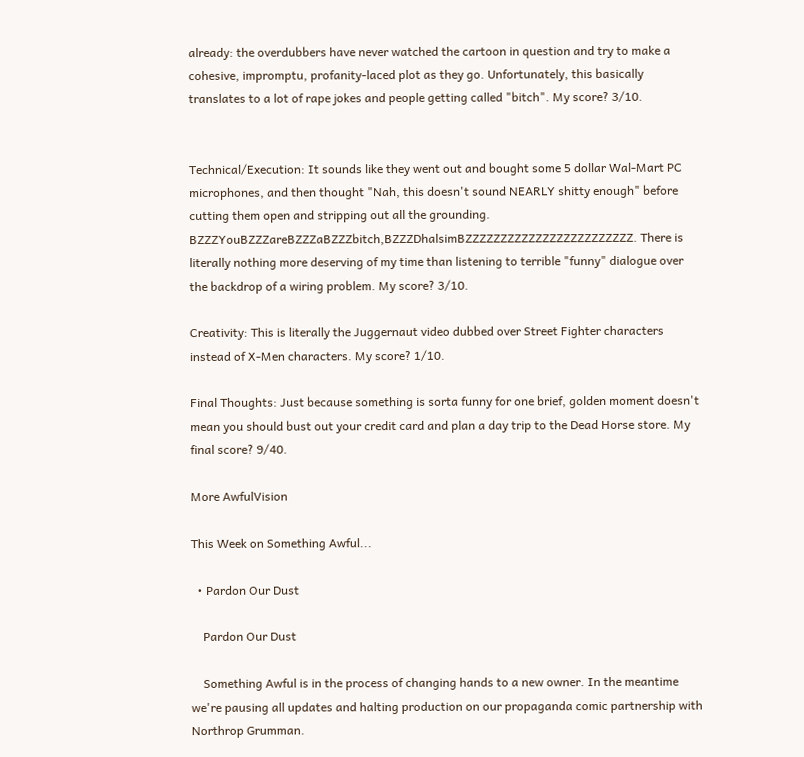already: the overdubbers have never watched the cartoon in question and try to make a cohesive, impromptu, profanity-laced plot as they go. Unfortunately, this basically translates to a lot of rape jokes and people getting called "bitch". My score? 3/10.


Technical/Execution: It sounds like they went out and bought some 5 dollar Wal-Mart PC microphones, and then thought "Nah, this doesn't sound NEARLY shitty enough" before cutting them open and stripping out all the grounding. BZZZYouBZZZareBZZZaBZZZbitch,BZZZDhalsimBZZZZZZZZZZZZZZZZZZZZZZZZ. There is literally nothing more deserving of my time than listening to terrible "funny" dialogue over the backdrop of a wiring problem. My score? 3/10.

Creativity: This is literally the Juggernaut video dubbed over Street Fighter characters instead of X-Men characters. My score? 1/10.

Final Thoughts: Just because something is sorta funny for one brief, golden moment doesn't mean you should bust out your credit card and plan a day trip to the Dead Horse store. My final score? 9/40.

More AwfulVision

This Week on Something Awful...

  • Pardon Our Dust

    Pardon Our Dust

    Something Awful is in the process of changing hands to a new owner. In the meantime we're pausing all updates and halting production on our propaganda comic partnership with Northrop Grumman.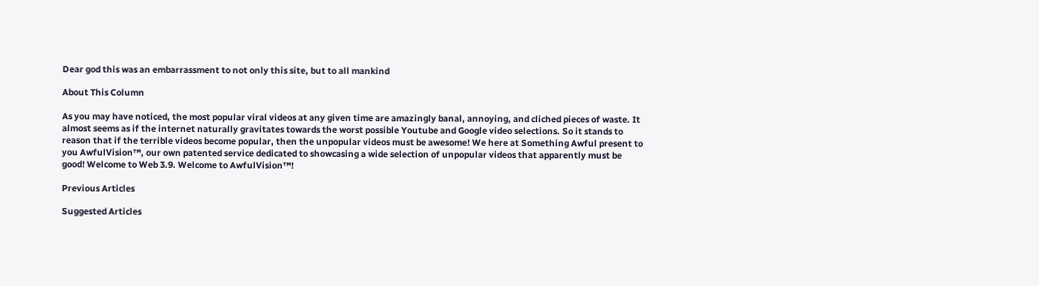Dear god this was an embarrassment to not only this site, but to all mankind

About This Column

As you may have noticed, the most popular viral videos at any given time are amazingly banal, annoying, and cliched pieces of waste. It almost seems as if the internet naturally gravitates towards the worst possible Youtube and Google video selections. So it stands to reason that if the terrible videos become popular, then the unpopular videos must be awesome! We here at Something Awful present to you AwfulVision™, our own patented service dedicated to showcasing a wide selection of unpopular videos that apparently must be good! Welcome to Web 3.9. Welcome to AwfulVision™!

Previous Articles

Suggested Articles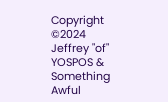Copyright ©2024 Jeffrey "of" YOSPOS & Something Awful